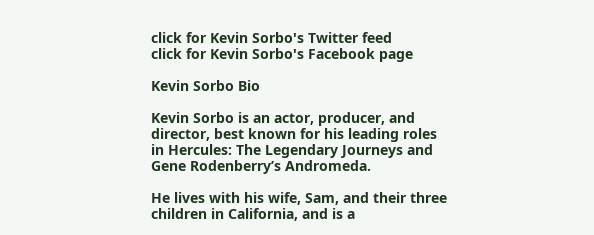click for Kevin Sorbo's Twitter feed
click for Kevin Sorbo's Facebook page

Kevin Sorbo Bio

Kevin Sorbo is an actor, producer, and director, best known for his leading roles
in Hercules: The Legendary Journeys and Gene Rodenberry’s Andromeda.

He lives with his wife, Sam, and their three children in California, and is a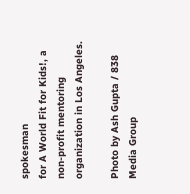spokesman
for A World Fit for Kids!, a non-profit mentoring organization in Los Angeles.

Photo by Ash Gupta / 838 Media Group